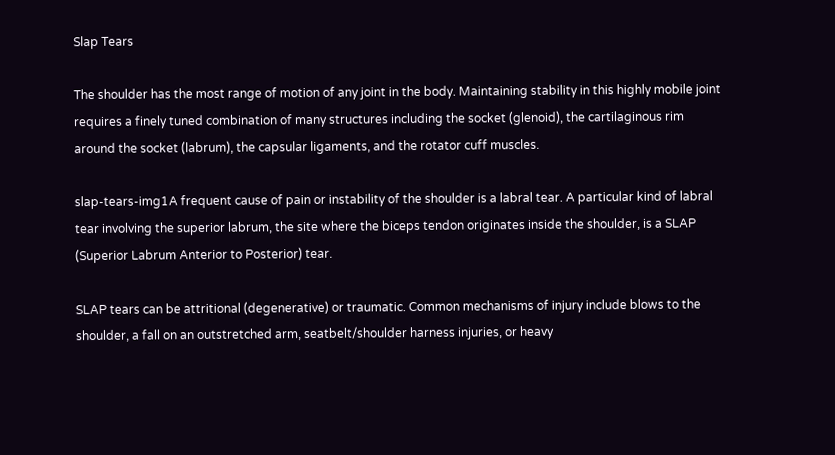Slap Tears

The shoulder has the most range of motion of any joint in the body. Maintaining stability in this highly mobile joint requires a finely tuned combination of many structures including the socket (glenoid), the cartilaginous rim around the socket (labrum), the capsular ligaments, and the rotator cuff muscles.

slap-tears-img1A frequent cause of pain or instability of the shoulder is a labral tear. A particular kind of labral tear involving the superior labrum, the site where the biceps tendon originates inside the shoulder, is a SLAP (Superior Labrum Anterior to Posterior) tear.

SLAP tears can be attritional (degenerative) or traumatic. Common mechanisms of injury include blows to the shoulder, a fall on an outstretched arm, seatbelt/shoulder harness injuries, or heavy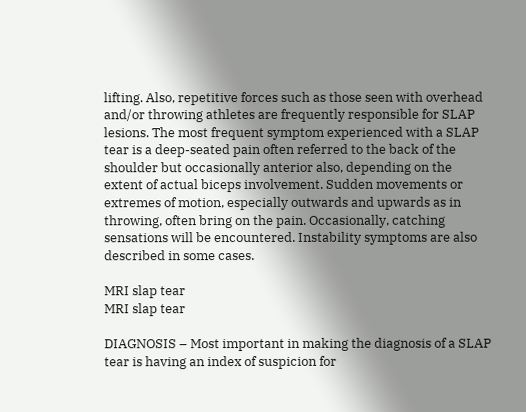lifting. Also, repetitive forces such as those seen with overhead and/or throwing athletes are frequently responsible for SLAP lesions. The most frequent symptom experienced with a SLAP tear is a deep-seated pain often referred to the back of the shoulder but occasionally anterior also, depending on the extent of actual biceps involvement. Sudden movements or extremes of motion, especially outwards and upwards as in throwing, often bring on the pain. Occasionally, catching sensations will be encountered. Instability symptoms are also described in some cases.

MRI slap tear
MRI slap tear

DIAGNOSIS – Most important in making the diagnosis of a SLAP tear is having an index of suspicion for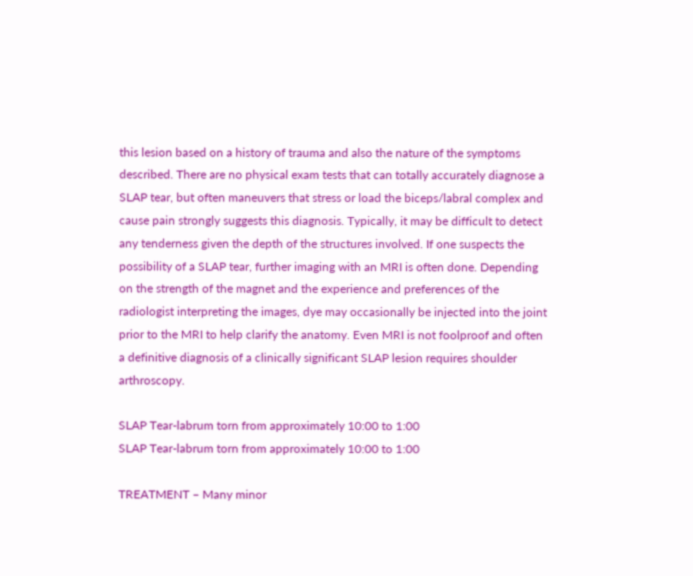this lesion based on a history of trauma and also the nature of the symptoms described. There are no physical exam tests that can totally accurately diagnose a SLAP tear, but often maneuvers that stress or load the biceps/labral complex and cause pain strongly suggests this diagnosis. Typically, it may be difficult to detect any tenderness given the depth of the structures involved. If one suspects the possibility of a SLAP tear, further imaging with an MRI is often done. Depending on the strength of the magnet and the experience and preferences of the radiologist interpreting the images, dye may occasionally be injected into the joint prior to the MRI to help clarify the anatomy. Even MRI is not foolproof and often a definitive diagnosis of a clinically significant SLAP lesion requires shoulder arthroscopy.

SLAP Tear-labrum torn from approximately 10:00 to 1:00
SLAP Tear-labrum torn from approximately 10:00 to 1:00

TREATMENT – Many minor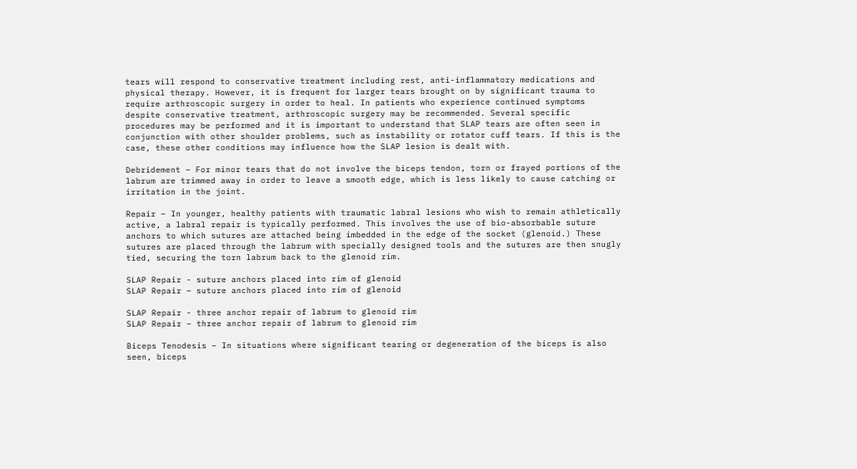tears will respond to conservative treatment including rest, anti-inflammatory medications and physical therapy. However, it is frequent for larger tears brought on by significant trauma to require arthroscopic surgery in order to heal. In patients who experience continued symptoms despite conservative treatment, arthroscopic surgery may be recommended. Several specific procedures may be performed and it is important to understand that SLAP tears are often seen in conjunction with other shoulder problems, such as instability or rotator cuff tears. If this is the case, these other conditions may influence how the SLAP lesion is dealt with.

Debridement – For minor tears that do not involve the biceps tendon, torn or frayed portions of the labrum are trimmed away in order to leave a smooth edge, which is less likely to cause catching or irritation in the joint.

Repair – In younger, healthy patients with traumatic labral lesions who wish to remain athletically active, a labral repair is typically performed. This involves the use of bio-absorbable suture anchors to which sutures are attached being imbedded in the edge of the socket (glenoid.) These sutures are placed through the labrum with specially designed tools and the sutures are then snugly tied, securing the torn labrum back to the glenoid rim.

SLAP Repair - suture anchors placed into rim of glenoid
SLAP Repair – suture anchors placed into rim of glenoid

SLAP Repair - three anchor repair of labrum to glenoid rim
SLAP Repair – three anchor repair of labrum to glenoid rim

Biceps Tenodesis – In situations where significant tearing or degeneration of the biceps is also seen, biceps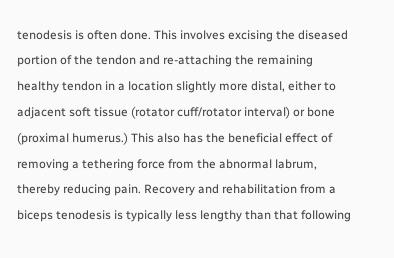tenodesis is often done. This involves excising the diseased portion of the tendon and re-attaching the remaining healthy tendon in a location slightly more distal, either to adjacent soft tissue (rotator cuff/rotator interval) or bone (proximal humerus.) This also has the beneficial effect of removing a tethering force from the abnormal labrum, thereby reducing pain. Recovery and rehabilitation from a biceps tenodesis is typically less lengthy than that following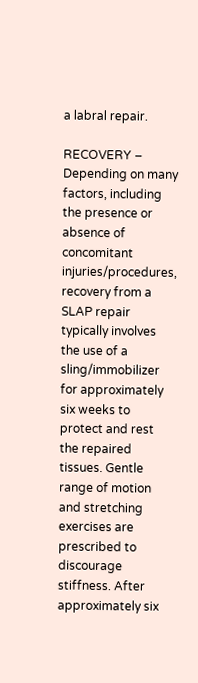a labral repair.

RECOVERY – Depending on many factors, including the presence or absence of concomitant injuries/procedures, recovery from a SLAP repair typically involves the use of a sling/immobilizer for approximately six weeks to protect and rest the repaired tissues. Gentle range of motion and stretching exercises are prescribed to discourage stiffness. After approximately six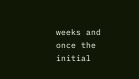weeks and once the initial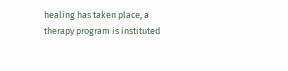healing has taken place, a therapy program is instituted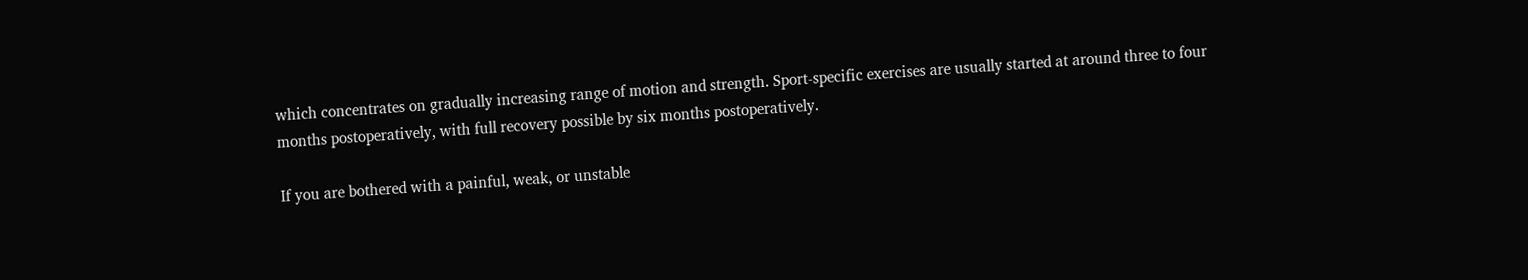which concentrates on gradually increasing range of motion and strength. Sport-specific exercises are usually started at around three to four months postoperatively, with full recovery possible by six months postoperatively.

If you are bothered with a painful, weak, or unstable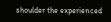shoulder the experienced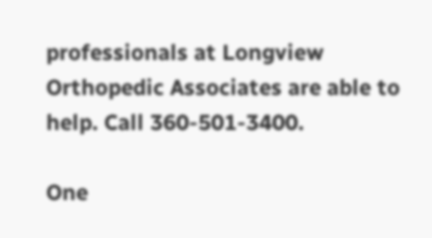professionals at Longview Orthopedic Associates are able to help. Call 360-501-3400.

One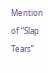Mention of “Slap Tears”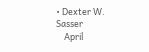• Dexter W. Sasser
    April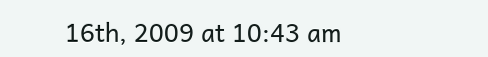16th, 2009 at 10:43 am